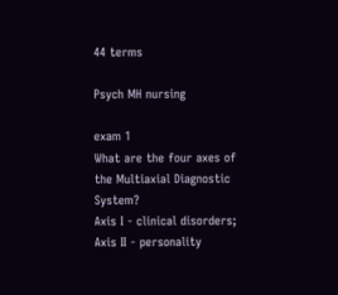44 terms

Psych MH nursing

exam 1
What are the four axes of the Multiaxial Diagnostic System?
Axis I - clinical disorders;
Axis II - personality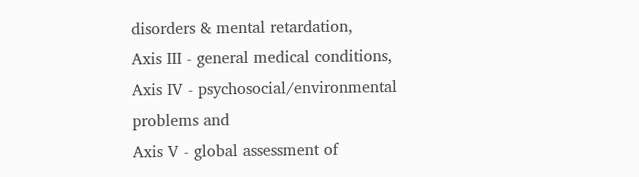disorders & mental retardation,
Axis III - general medical conditions,
Axis IV - psychosocial/environmental problems and
Axis V - global assessment of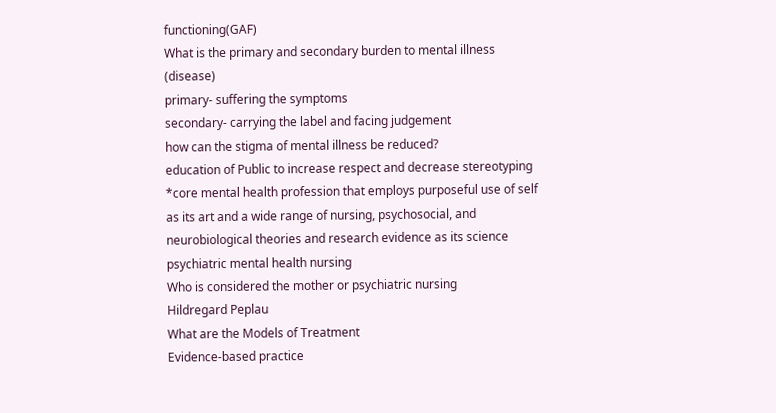functioning(GAF)
What is the primary and secondary burden to mental illness (disease)
primary- suffering the symptoms
secondary- carrying the label and facing judgement
how can the stigma of mental illness be reduced?
education of Public to increase respect and decrease stereotyping
*core mental health profession that employs purposeful use of self as its art and a wide range of nursing, psychosocial, and neurobiological theories and research evidence as its science
psychiatric mental health nursing
Who is considered the mother or psychiatric nursing
Hildregard Peplau
What are the Models of Treatment
Evidence-based practice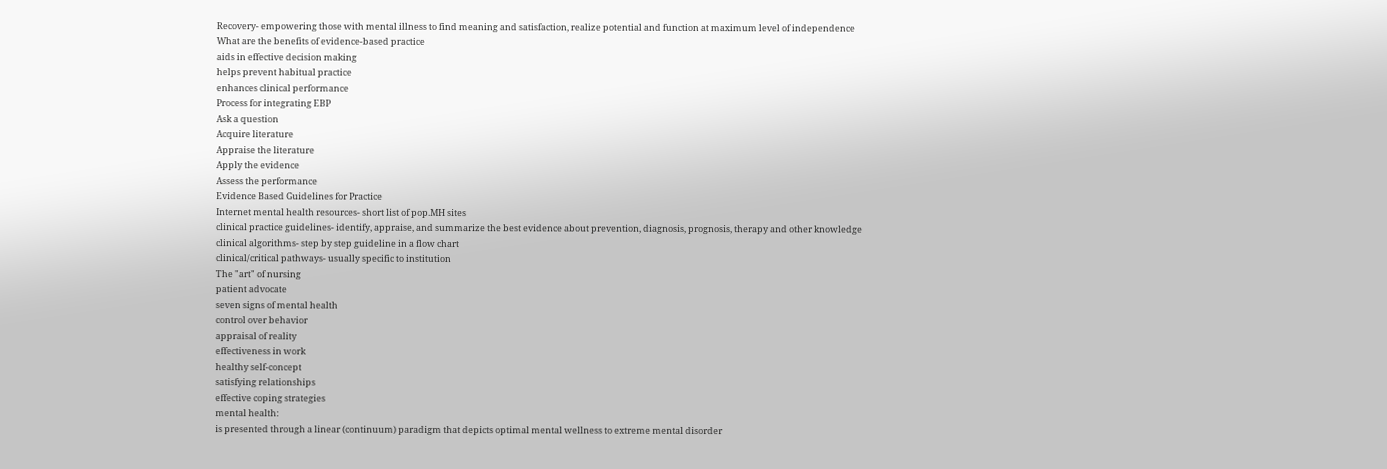Recovery- empowering those with mental illness to find meaning and satisfaction, realize potential and function at maximum level of independence
What are the benefits of evidence-based practice
aids in effective decision making
helps prevent habitual practice
enhances clinical performance
Process for integrating EBP
Ask a question
Acquire literature
Appraise the literature
Apply the evidence
Assess the performance
Evidence Based Guidelines for Practice
Internet mental health resources- short list of pop.MH sites
clinical practice guidelines- identify, appraise, and summarize the best evidence about prevention, diagnosis, prognosis, therapy and other knowledge
clinical algorithms- step by step guideline in a flow chart
clinical/critical pathways- usually specific to institution
The "art" of nursing
patient advocate
seven signs of mental health
control over behavior
appraisal of reality
effectiveness in work
healthy self-concept
satisfying relationships
effective coping strategies
mental health:
is presented through a linear (continuum) paradigm that depicts optimal mental wellness to extreme mental disorder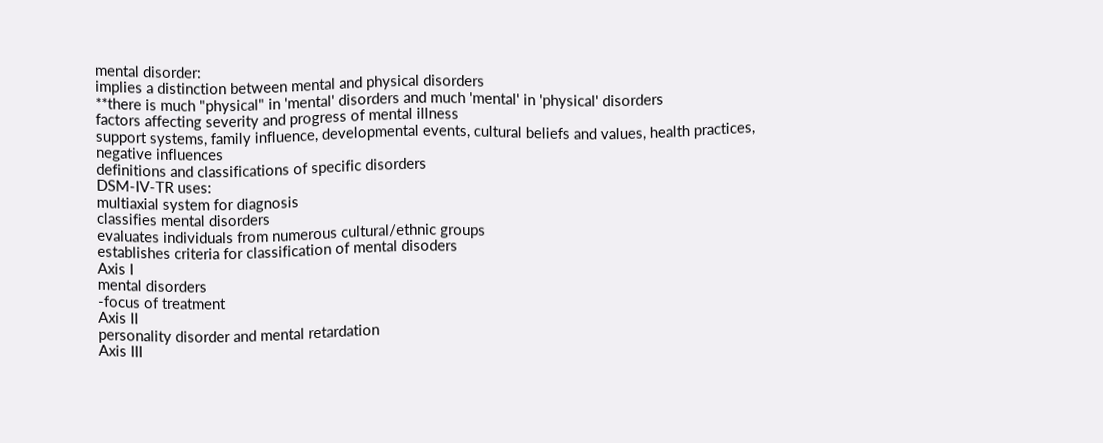mental disorder:
implies a distinction between mental and physical disorders
**there is much "physical" in 'mental' disorders and much 'mental' in 'physical' disorders
factors affecting severity and progress of mental illness
support systems, family influence, developmental events, cultural beliefs and values, health practices, negative influences
definitions and classifications of specific disorders
DSM-IV-TR uses:
multiaxial system for diagnosis
classifies mental disorders
evaluates individuals from numerous cultural/ethnic groups
establishes criteria for classification of mental disoders
Axis I
mental disorders
-focus of treatment
Axis II
personality disorder and mental retardation
Axis III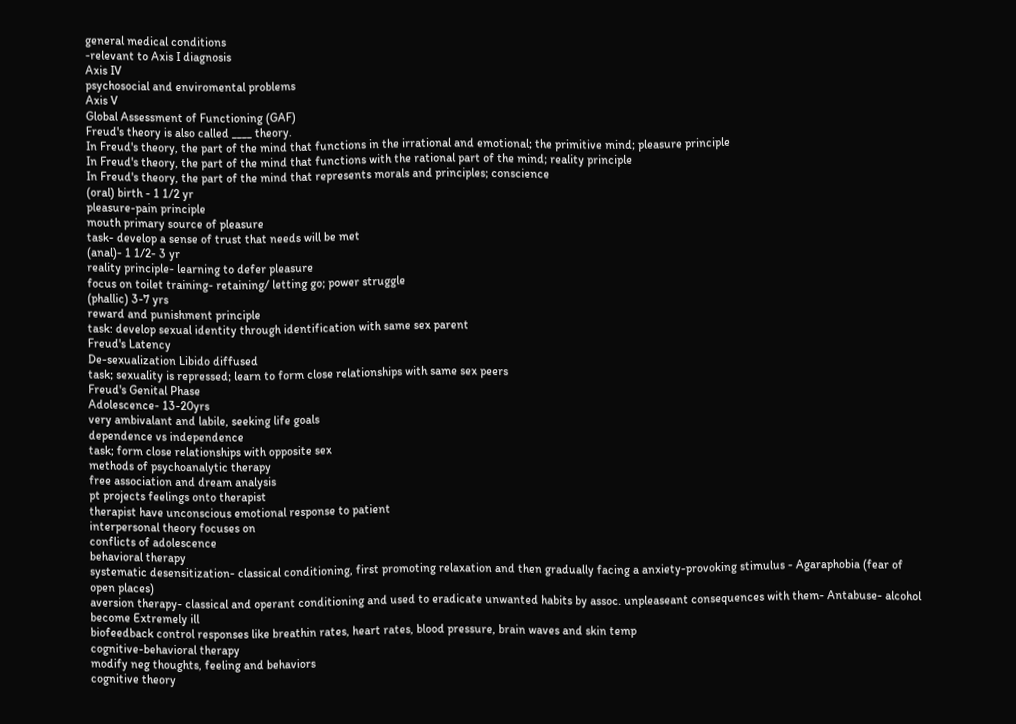general medical conditions
-relevant to Axis I diagnosis
Axis IV
psychosocial and enviromental problems
Axis V
Global Assessment of Functioning (GAF)
Freud's theory is also called ____ theory.
In Freud's theory, the part of the mind that functions in the irrational and emotional; the primitive mind; pleasure principle
In Freud's theory, the part of the mind that functions with the rational part of the mind; reality principle
In Freud's theory, the part of the mind that represents morals and principles; conscience
(oral) birth - 1 1/2 yr
pleasure-pain principle
mouth primary source of pleasure
task- develop a sense of trust that needs will be met
(anal)- 1 1/2- 3 yr
reality principle- learning to defer pleasure
focus on toilet training- retaining/ letting go; power struggle
(phallic) 3-7 yrs
reward and punishment principle
task: develop sexual identity through identification with same sex parent
Freud's Latency
De-sexualization Libido diffused
task; sexuality is repressed; learn to form close relationships with same sex peers
Freud's Genital Phase
Adolescence- 13-20yrs
very ambivalant and labile, seeking life goals
dependence vs independence
task; form close relationships with opposite sex
methods of psychoanalytic therapy
free association and dream analysis
pt projects feelings onto therapist
therapist have unconscious emotional response to patient
interpersonal theory focuses on
conflicts of adolescence
behavioral therapy
systematic desensitization- classical conditioning, first promoting relaxation and then gradually facing a anxiety-provoking stimulus - Agaraphobia (fear of open places)
aversion therapy- classical and operant conditioning and used to eradicate unwanted habits by assoc. unpleaseant consequences with them- Antabuse- alcohol become Extremely ill
biofeedback control responses like breathin rates, heart rates, blood pressure, brain waves and skin temp
cognitive-behavioral therapy
modify neg thoughts, feeling and behaviors
cognitive theory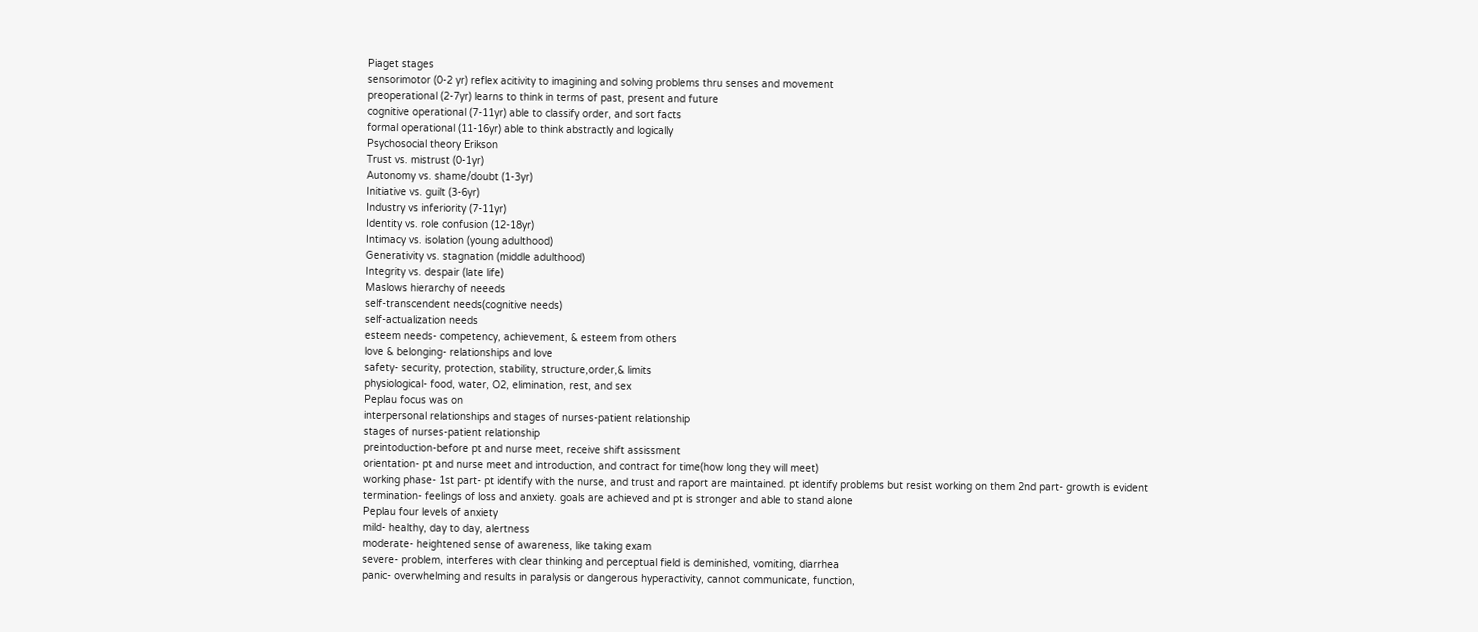Piaget stages
sensorimotor (0-2 yr) reflex acitivity to imagining and solving problems thru senses and movement
preoperational (2-7yr) learns to think in terms of past, present and future
cognitive operational (7-11yr) able to classify order, and sort facts
formal operational (11-16yr) able to think abstractly and logically
Psychosocial theory Erikson
Trust vs. mistrust (0-1yr)
Autonomy vs. shame/doubt (1-3yr)
Initiative vs. guilt (3-6yr)
Industry vs inferiority (7-11yr)
Identity vs. role confusion (12-18yr)
Intimacy vs. isolation (young adulthood)
Generativity vs. stagnation (middle adulthood)
Integrity vs. despair (late life)
Maslows hierarchy of neeeds
self-transcendent needs(cognitive needs)
self-actualization needs
esteem needs- competency, achievement, & esteem from others
love & belonging- relationships and love
safety- security, protection, stability, structure,order,& limits
physiological- food, water, O2, elimination, rest, and sex
Peplau focus was on
interpersonal relationships and stages of nurses-patient relationship
stages of nurses-patient relationship
preintoduction-before pt and nurse meet, receive shift assissment
orientation- pt and nurse meet and introduction, and contract for time(how long they will meet)
working phase- 1st part- pt identify with the nurse, and trust and raport are maintained. pt identify problems but resist working on them 2nd part- growth is evident
termination- feelings of loss and anxiety. goals are achieved and pt is stronger and able to stand alone
Peplau four levels of anxiety
mild- healthy, day to day, alertness
moderate- heightened sense of awareness, like taking exam
severe- problem, interferes with clear thinking and perceptual field is deminished, vomiting, diarrhea
panic- overwhelming and results in paralysis or dangerous hyperactivity, cannot communicate, function,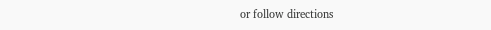or follow directions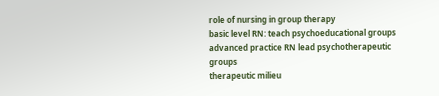role of nursing in group therapy
basic level RN: teach psychoeducational groups
advanced practice RN lead psychotherapeutic groups
therapeutic milieu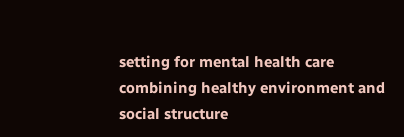setting for mental health care combining healthy environment and social structure